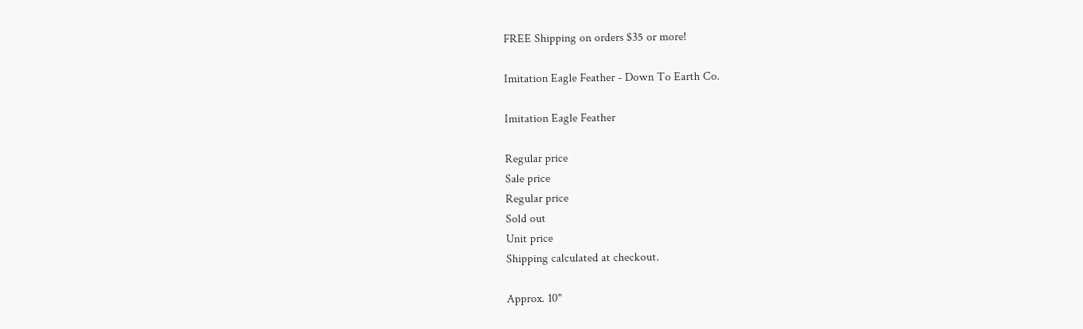FREE Shipping on orders $35 or more!

Imitation Eagle Feather - Down To Earth Co.

Imitation Eagle Feather

Regular price
Sale price
Regular price
Sold out
Unit price
Shipping calculated at checkout.

Approx. 10"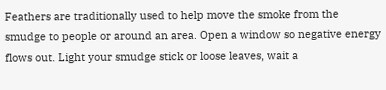Feathers are traditionally used to help move the smoke from the smudge to people or around an area. Open a window so negative energy flows out. Light your smudge stick or loose leaves, wait a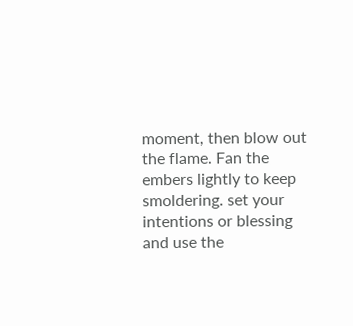moment, then blow out the flame. Fan the embers lightly to keep smoldering. set your intentions or blessing and use the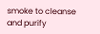smoke to cleanse and purify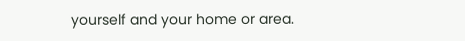yourself and your home or area.